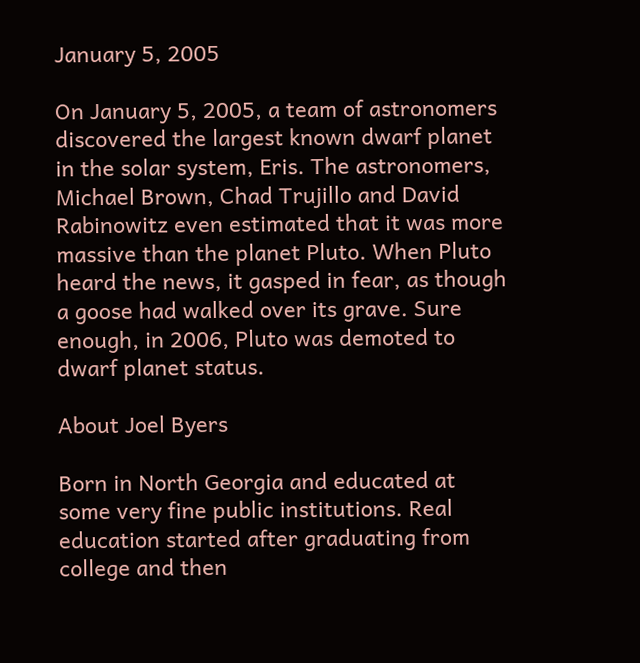January 5, 2005

On January 5, 2005, a team of astronomers discovered the largest known dwarf planet in the solar system, Eris. The astronomers, Michael Brown, Chad Trujillo and David Rabinowitz even estimated that it was more massive than the planet Pluto. When Pluto heard the news, it gasped in fear, as though a goose had walked over its grave. Sure enough, in 2006, Pluto was demoted to dwarf planet status.

About Joel Byers

Born in North Georgia and educated at some very fine public institutions. Real education started after graduating from college and then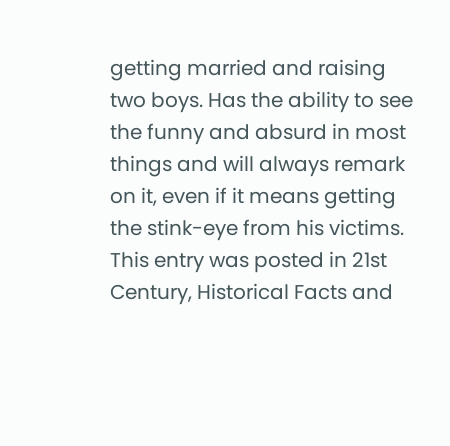getting married and raising two boys. Has the ability to see the funny and absurd in most things and will always remark on it, even if it means getting the stink-eye from his victims.
This entry was posted in 21st Century, Historical Facts and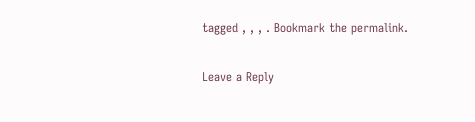tagged , , , . Bookmark the permalink.

Leave a Reply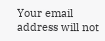Your email address will not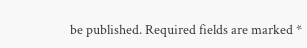be published. Required fields are marked *